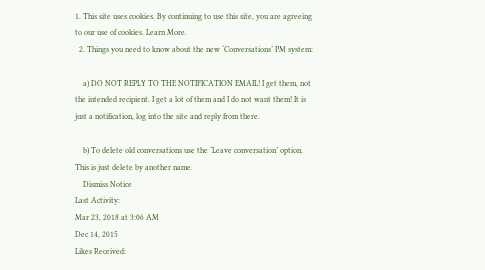1. This site uses cookies. By continuing to use this site, you are agreeing to our use of cookies. Learn More.
  2. Things you need to know about the new ‘Conversations’ PM system:

    a) DO NOT REPLY TO THE NOTIFICATION EMAIL! I get them, not the intended recipient. I get a lot of them and I do not want them! It is just a notification, log into the site and reply from there.

    b) To delete old conversations use the ‘Leave conversation’ option. This is just delete by another name.
    Dismiss Notice
Last Activity:
Mar 23, 2018 at 3:06 AM
Dec 14, 2015
Likes Received: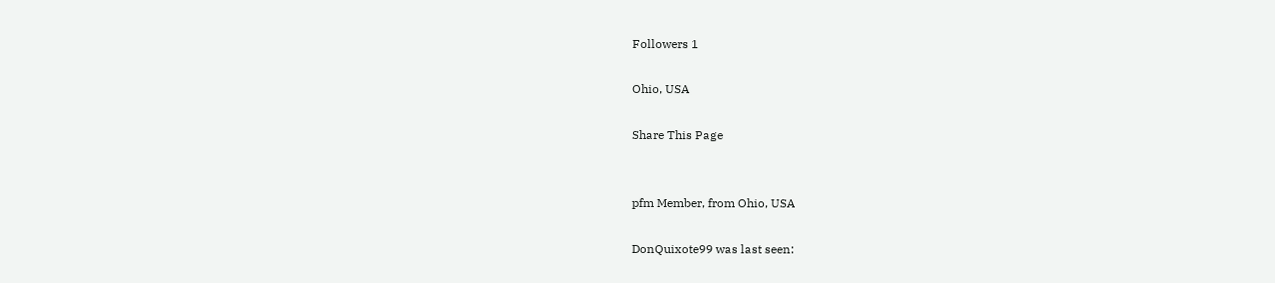Followers 1

Ohio, USA

Share This Page


pfm Member, from Ohio, USA

DonQuixote99 was last seen: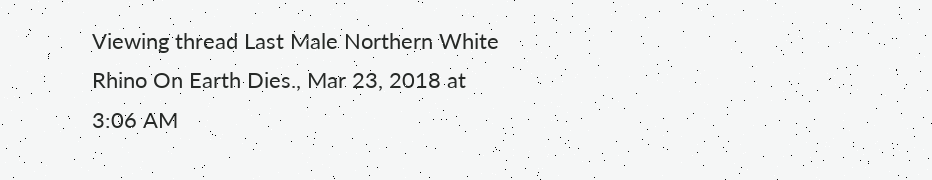Viewing thread Last Male Northern White Rhino On Earth Dies., Mar 23, 2018 at 3:06 AM